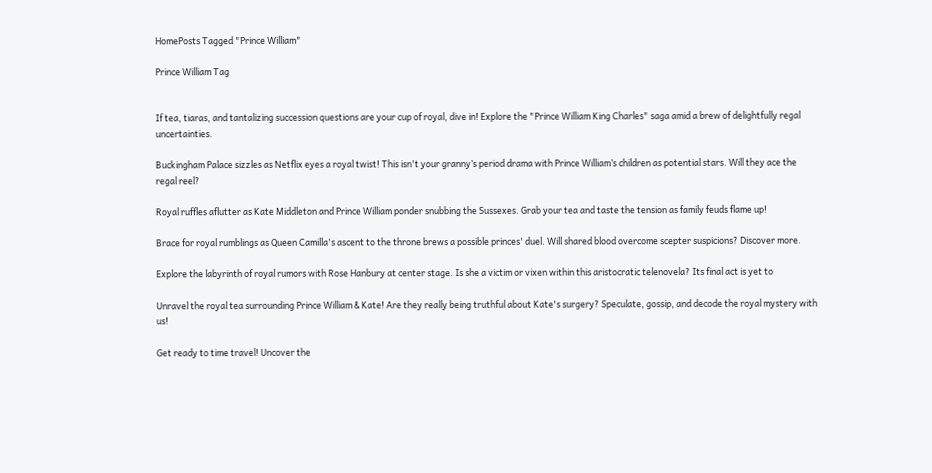HomePosts Tagged "Prince William"

Prince William Tag


If tea, tiaras, and tantalizing succession questions are your cup of royal, dive in! Explore the "Prince William King Charles" saga amid a brew of delightfully regal uncertainties.

Buckingham Palace sizzles as Netflix eyes a royal twist! This isn't your granny’s period drama with Prince William’s children as potential stars. Will they ace the regal reel?

Royal ruffles aflutter as Kate Middleton and Prince William ponder snubbing the Sussexes. Grab your tea and taste the tension as family feuds flame up!

Brace for royal rumblings as Queen Camilla's ascent to the throne brews a possible princes' duel. Will shared blood overcome scepter suspicions? Discover more.

Explore the labyrinth of royal rumors with Rose Hanbury at center stage. Is she a victim or vixen within this aristocratic telenovela? Its final act is yet to

Unravel the royal tea surrounding Prince William & Kate! Are they really being truthful about Kate's surgery? Speculate, gossip, and decode the royal mystery with us!

Get ready to time travel! Uncover the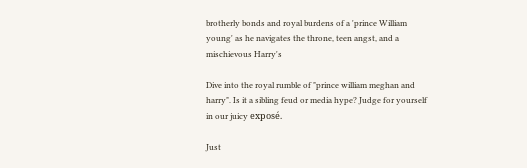brotherly bonds and royal burdens of a 'prince William young' as he navigates the throne, teen angst, and a mischievous Harry's

Dive into the royal rumble of "prince william meghan and harry". Is it a sibling feud or media hype? Judge for yourself in our juicy exposé.

Just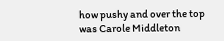how pushy and over the top was Carole Middleton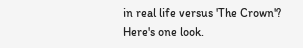in real life versus 'The Crown'? Here's one look.